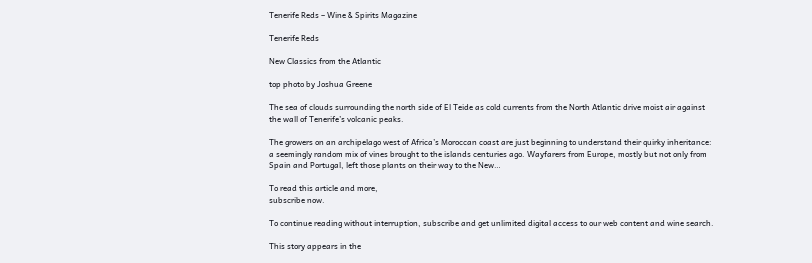Tenerife Reds – Wine & Spirits Magazine

Tenerife Reds

New Classics from the Atlantic

top photo by Joshua Greene

The sea of clouds surrounding the north side of El Teide as cold currents from the North Atlantic drive moist air against the wall of Tenerife’s volcanic peaks.

The growers on an archipelago west of Africa’s Moroccan coast are just beginning to understand their quirky inheritance: a seemingly random mix of vines brought to the islands centuries ago. Wayfarers from Europe, mostly but not only from Spain and Portugal, left those plants on their way to the New…

To read this article and more,
subscribe now.

To continue reading without interruption, subscribe and get unlimited digital access to our web content and wine search.

This story appears in the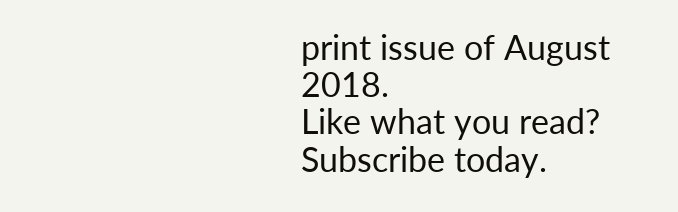print issue of August 2018.
Like what you read? Subscribe today.